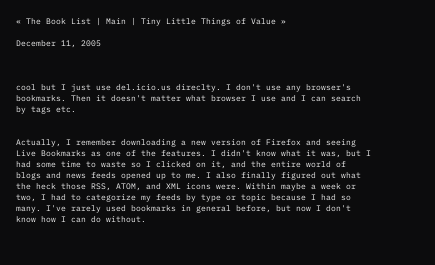« The Book List | Main | Tiny Little Things of Value »

December 11, 2005



cool but I just use del.icio.us direclty. I don't use any browser's bookmarks. Then it doesn't matter what browser I use and I can search by tags etc.


Actually, I remember downloading a new version of Firefox and seeing Live Bookmarks as one of the features. I didn't know what it was, but I had some time to waste so I clicked on it, and the entire world of blogs and news feeds opened up to me. I also finally figured out what the heck those RSS, ATOM, and XML icons were. Within maybe a week or two, I had to categorize my feeds by type or topic because I had so many. I've rarely used bookmarks in general before, but now I don't know how I can do without.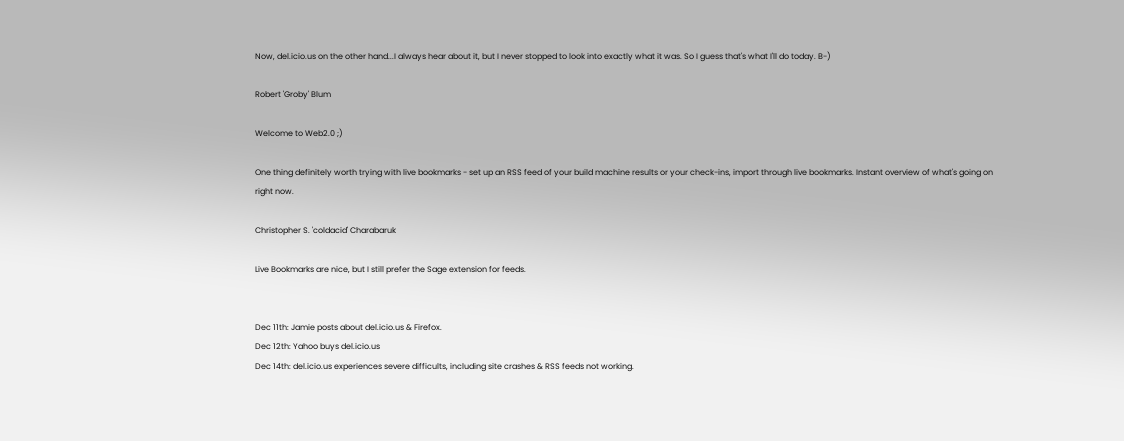Now, del.icio.us on the other hand...I always hear about it, but I never stopped to look into exactly what it was. So I guess that's what I'll do today. B-)

Robert 'Groby' Blum

Welcome to Web2.0 ;)

One thing definitely worth trying with live bookmarks - set up an RSS feed of your build machine results or your check-ins, import through live bookmarks. Instant overview of what's going on right now.

Christopher S. 'coldacid' Charabaruk

Live Bookmarks are nice, but I still prefer the Sage extension for feeds.


Dec 11th: Jamie posts about del.icio.us & Firefox.
Dec 12th: Yahoo buys del.icio.us
Dec 14th: del.icio.us experiences severe difficults, including site crashes & RSS feeds not working.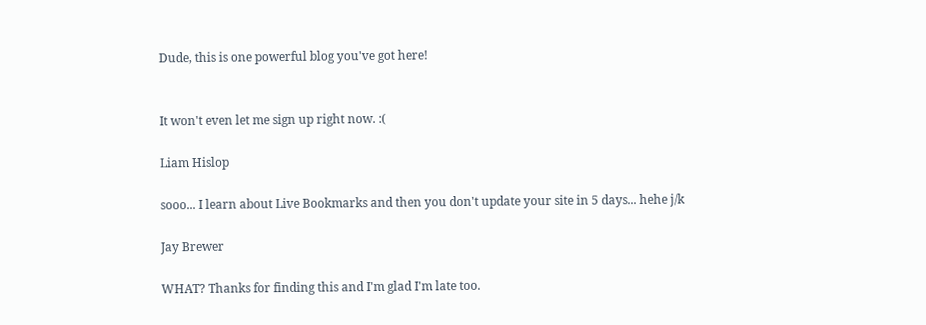Dude, this is one powerful blog you've got here!


It won't even let me sign up right now. :(

Liam Hislop

sooo... I learn about Live Bookmarks and then you don't update your site in 5 days... hehe j/k

Jay Brewer

WHAT? Thanks for finding this and I'm glad I'm late too.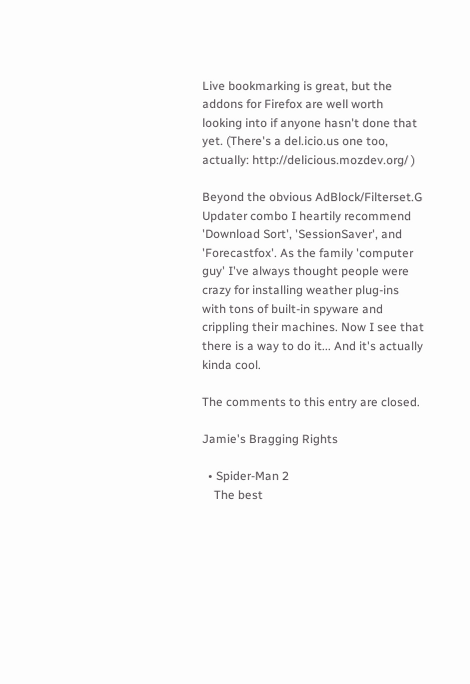Live bookmarking is great, but the addons for Firefox are well worth looking into if anyone hasn't done that yet. (There's a del.icio.us one too, actually: http://delicious.mozdev.org/ )

Beyond the obvious AdBlock/Filterset.G Updater combo I heartily recommend 'Download Sort', 'SessionSaver', and 'Forecastfox'. As the family 'computer guy' I've always thought people were crazy for installing weather plug-ins with tons of built-in spyware and crippling their machines. Now I see that there is a way to do it... And it's actually kinda cool.

The comments to this entry are closed.

Jamie's Bragging Rights

  • Spider-Man 2
    The best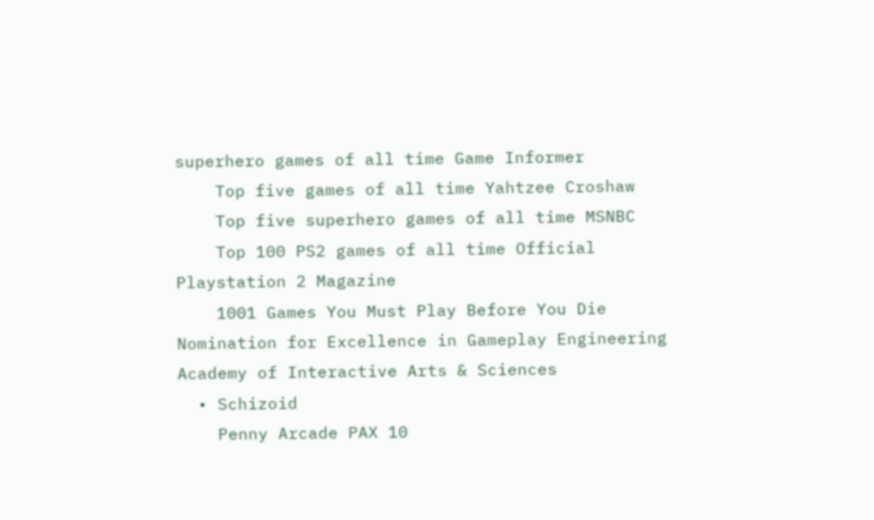superhero games of all time Game Informer
    Top five games of all time Yahtzee Croshaw
    Top five superhero games of all time MSNBC
    Top 100 PS2 games of all time Official Playstation 2 Magazine
    1001 Games You Must Play Before You Die Nomination for Excellence in Gameplay Engineering Academy of Interactive Arts & Sciences
  • Schizoid
    Penny Arcade PAX 10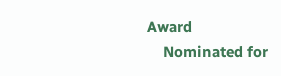Award
    Nominated for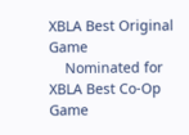XBLA Best Original Game
    Nominated for XBLA Best Co-Op Game